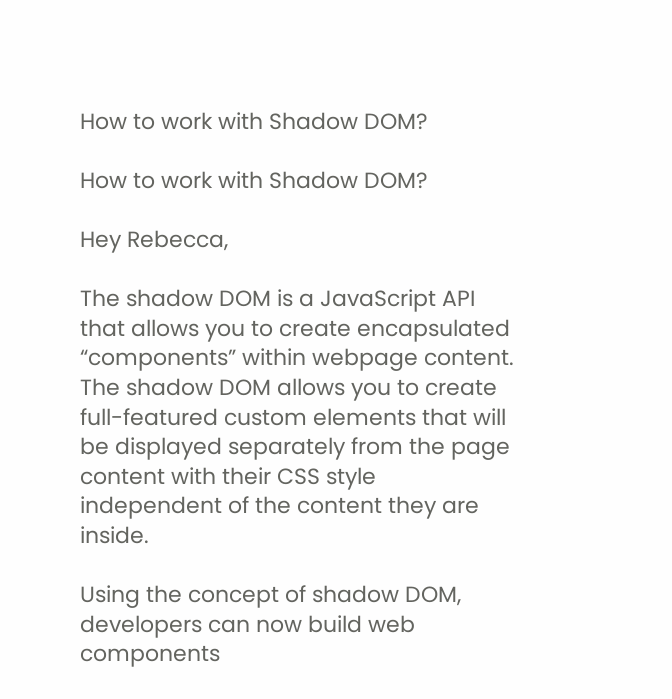How to work with Shadow DOM?

How to work with Shadow DOM?

Hey Rebecca,

The shadow DOM is a JavaScript API that allows you to create encapsulated “components” within webpage content. The shadow DOM allows you to create full-featured custom elements that will be displayed separately from the page content with their CSS style independent of the content they are inside.

Using the concept of shadow DOM, developers can now build web components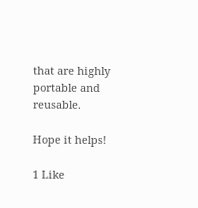that are highly portable and reusable.

Hope it helps!

1 Like